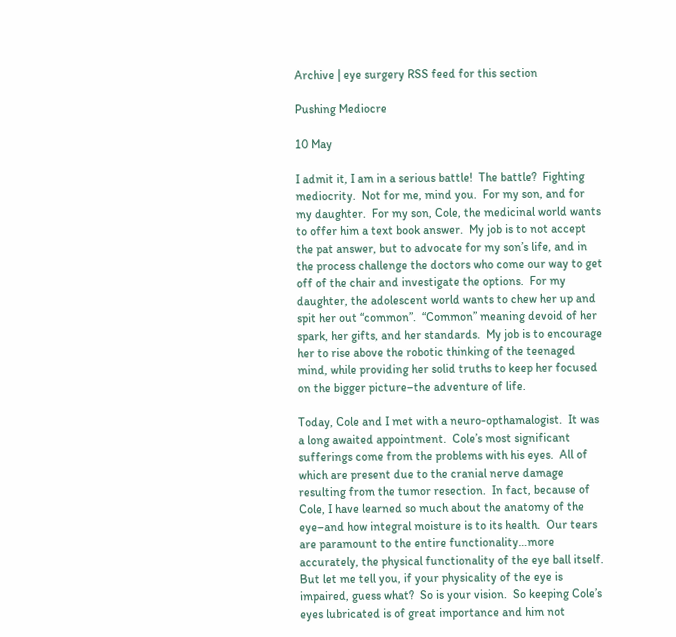Archive | eye surgery RSS feed for this section

Pushing Mediocre

10 May

I admit it, I am in a serious battle!  The battle?  Fighting mediocrity.  Not for me, mind you.  For my son, and for my daughter.  For my son, Cole, the medicinal world wants to offer him a text book answer.  My job is to not accept the pat answer, but to advocate for my son’s life, and in the process challenge the doctors who come our way to get off of the chair and investigate the options.  For my daughter, the adolescent world wants to chew her up and spit her out “common”.  “Common” meaning devoid of her spark, her gifts, and her standards.  My job is to encourage her to rise above the robotic thinking of the teenaged mind, while providing her solid truths to keep her focused on the bigger picture–the adventure of life.

Today, Cole and I met with a neuro-opthamalogist.  It was a long awaited appointment.  Cole’s most significant sufferings come from the problems with his eyes.  All of which are present due to the cranial nerve damage resulting from the tumor resection.  In fact, because of Cole, I have learned so much about the anatomy of the eye–and how integral moisture is to its health.  Our tears are paramount to the entire functionality…more accurately, the physical functionality of the eye ball itself.  But let me tell you, if your physicality of the eye is impaired, guess what?  So is your vision.  So keeping Cole’s eyes lubricated is of great importance and him not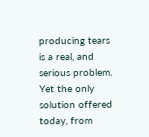producing tears is a real, and serious problem.  Yet the only solution offered today, from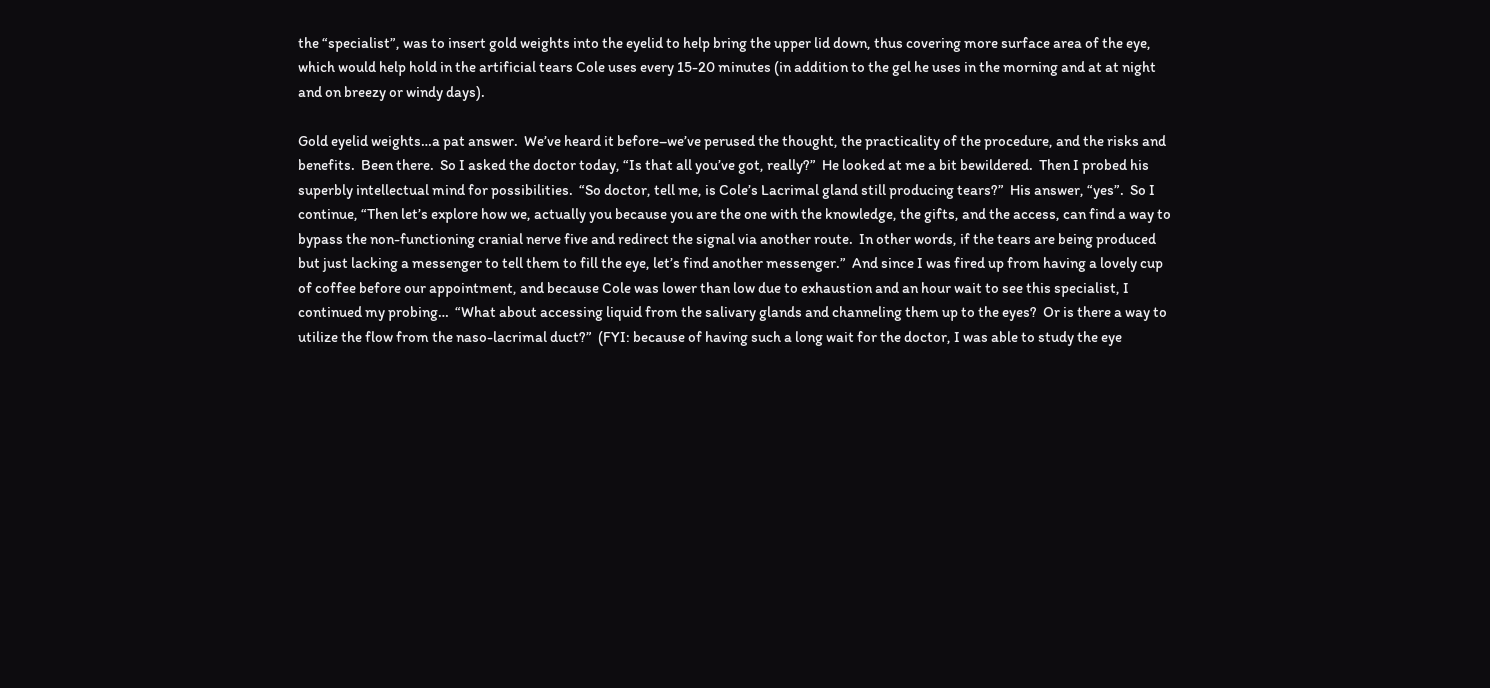the “specialist”, was to insert gold weights into the eyelid to help bring the upper lid down, thus covering more surface area of the eye, which would help hold in the artificial tears Cole uses every 15-20 minutes (in addition to the gel he uses in the morning and at at night and on breezy or windy days).

Gold eyelid weights…a pat answer.  We’ve heard it before–we’ve perused the thought, the practicality of the procedure, and the risks and benefits.  Been there.  So I asked the doctor today, “Is that all you’ve got, really?”  He looked at me a bit bewildered.  Then I probed his superbly intellectual mind for possibilities.  “So doctor, tell me, is Cole’s Lacrimal gland still producing tears?”  His answer, “yes”.  So I continue, “Then let’s explore how we, actually you because you are the one with the knowledge, the gifts, and the access, can find a way to bypass the non-functioning cranial nerve five and redirect the signal via another route.  In other words, if the tears are being produced but just lacking a messenger to tell them to fill the eye, let’s find another messenger.”  And since I was fired up from having a lovely cup of coffee before our appointment, and because Cole was lower than low due to exhaustion and an hour wait to see this specialist, I continued my probing…  “What about accessing liquid from the salivary glands and channeling them up to the eyes?  Or is there a way to utilize the flow from the naso-lacrimal duct?”  (FYI: because of having such a long wait for the doctor, I was able to study the eye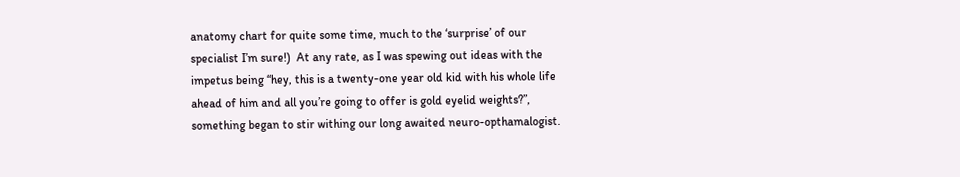anatomy chart for quite some time, much to the ‘surprise’ of our specialist I’m sure!)  At any rate, as I was spewing out ideas with the impetus being “hey, this is a twenty-one year old kid with his whole life ahead of him and all you’re going to offer is gold eyelid weights?”, something began to stir withing our long awaited neuro-opthamalogist.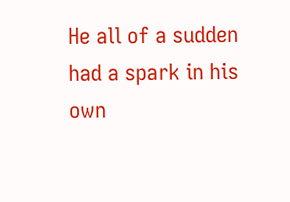He all of a sudden had a spark in his own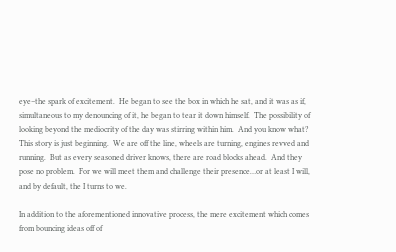eye–the spark of excitement.  He began to see the box in which he sat, and it was as if, simultaneous to my denouncing of it, he began to tear it down himself.  The possibility of looking beyond the mediocrity of the day was stirring within him.  And you know what?  This story is just beginning.  We are off the line, wheels are turning, engines revved and running.  But as every seasoned driver knows, there are road blocks ahead.  And they pose no problem.  For we will meet them and challenge their presence…or at least I will, and by default, the I turns to we.

In addition to the aforementioned innovative process, the mere excitement which comes from bouncing ideas off of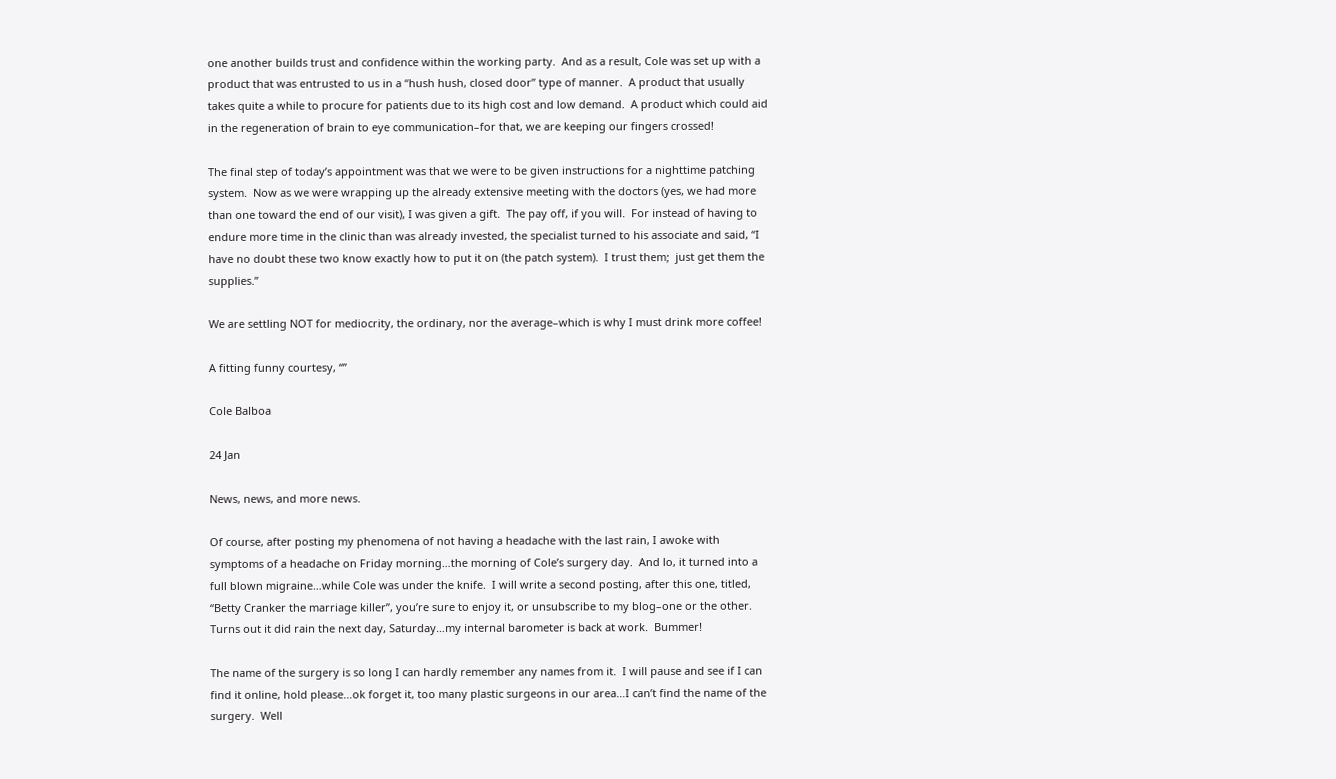one another builds trust and confidence within the working party.  And as a result, Cole was set up with a product that was entrusted to us in a “hush hush, closed door” type of manner.  A product that usually takes quite a while to procure for patients due to its high cost and low demand.  A product which could aid in the regeneration of brain to eye communication–for that, we are keeping our fingers crossed!

The final step of today’s appointment was that we were to be given instructions for a nighttime patching system.  Now as we were wrapping up the already extensive meeting with the doctors (yes, we had more than one toward the end of our visit), I was given a gift.  The pay off, if you will.  For instead of having to endure more time in the clinic than was already invested, the specialist turned to his associate and said, “I have no doubt these two know exactly how to put it on (the patch system).  I trust them;  just get them the supplies.”

We are settling NOT for mediocrity, the ordinary, nor the average–which is why I must drink more coffee!

A fitting funny courtesy, “”

Cole Balboa

24 Jan

News, news, and more news.

Of course, after posting my phenomena of not having a headache with the last rain, I awoke with symptoms of a headache on Friday morning…the morning of Cole’s surgery day.  And lo, it turned into a full blown migraine…while Cole was under the knife.  I will write a second posting, after this one, titled, “Betty Cranker the marriage killer”, you’re sure to enjoy it, or unsubscribe to my blog–one or the other.  Turns out it did rain the next day, Saturday…my internal barometer is back at work.  Bummer!

The name of the surgery is so long I can hardly remember any names from it.  I will pause and see if I can find it online, hold please…ok forget it, too many plastic surgeons in our area…I can’t find the name of the surgery.  Well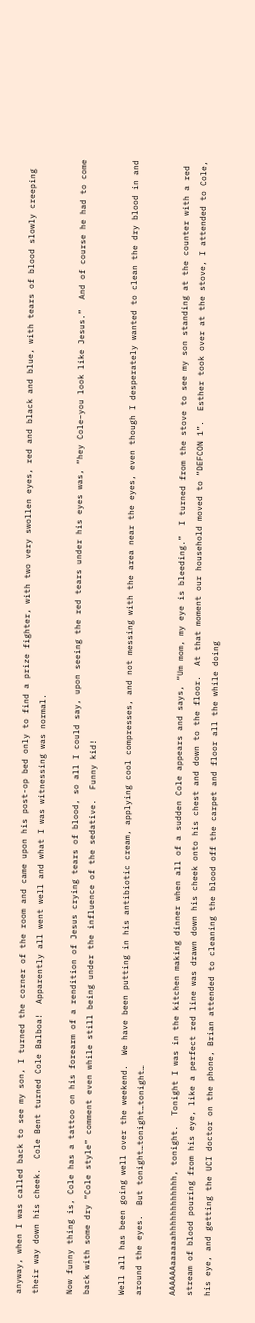anyway, when I was called back to see my son, I turned the corner of the room and came upon his post-op bed only to find a prize fighter, with two very swollen eyes, red and black and blue, with tears of blood slowly creeping their way down his cheek.  Cole Bent turned Cole Balboa!  Apparently all went well and what I was witnessing was normal.

Now funny thing is, Cole has a tattoo on his forearm of a rendition of Jesus crying tears of blood, so all I could say, upon seeing the red tears under his eyes was, “hey Cole–you look like Jesus.”  And of course he had to come back with some dry “Cole style” comment even while still being under the influence of the sedative.  Funny kid!

Well all has been going well over the weekend.  We have been putting in his antibiotic cream, applying cool compresses, and not messing with the area near the eyes, even though I desperately wanted to clean the dry blood in and around the eyes.  But tonight…tonight…tonight…

AAAAAAaaaaaahhhhhhhhhhhh, tonight.  Tonight I was in the kitchen making dinner when all of a sudden Cole appears and says, “Um mom, my eye is bleeding.”  I turned from the stove to see my son standing at the counter with a red stream of blood pouring from his eye, like a perfect red line was drawn down his cheek onto his chest and down to the floor.  At that moment our household moved to “DEFCON 1”.  Esther took over at the stove, I attended to Cole, his eye, and getting the UCI doctor on the phone, Brian attended to cleaning the blood off the carpet and floor all the while doing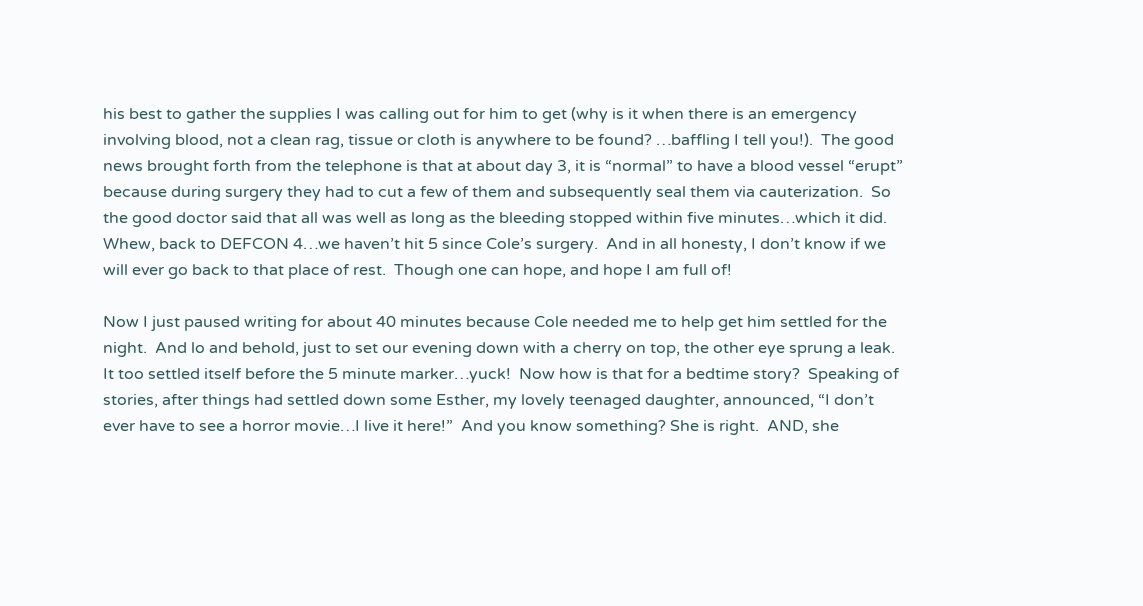his best to gather the supplies I was calling out for him to get (why is it when there is an emergency involving blood, not a clean rag, tissue or cloth is anywhere to be found? …baffling I tell you!).  The good news brought forth from the telephone is that at about day 3, it is “normal” to have a blood vessel “erupt” because during surgery they had to cut a few of them and subsequently seal them via cauterization.  So the good doctor said that all was well as long as the bleeding stopped within five minutes…which it did.  Whew, back to DEFCON 4…we haven’t hit 5 since Cole’s surgery.  And in all honesty, I don’t know if we will ever go back to that place of rest.  Though one can hope, and hope I am full of!

Now I just paused writing for about 40 minutes because Cole needed me to help get him settled for the night.  And lo and behold, just to set our evening down with a cherry on top, the other eye sprung a leak.  It too settled itself before the 5 minute marker…yuck!  Now how is that for a bedtime story?  Speaking of stories, after things had settled down some Esther, my lovely teenaged daughter, announced, “I don’t ever have to see a horror movie…I live it here!”  And you know something? She is right.  AND, she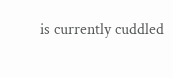is currently cuddled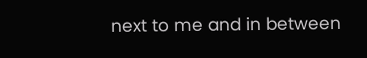next to me and in between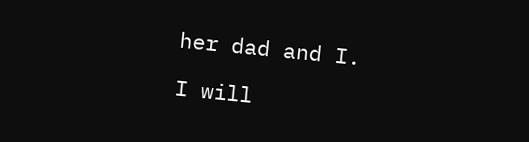her dad and I.

I will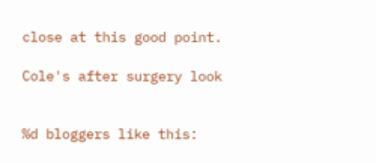close at this good point.

Cole's after surgery look


%d bloggers like this: